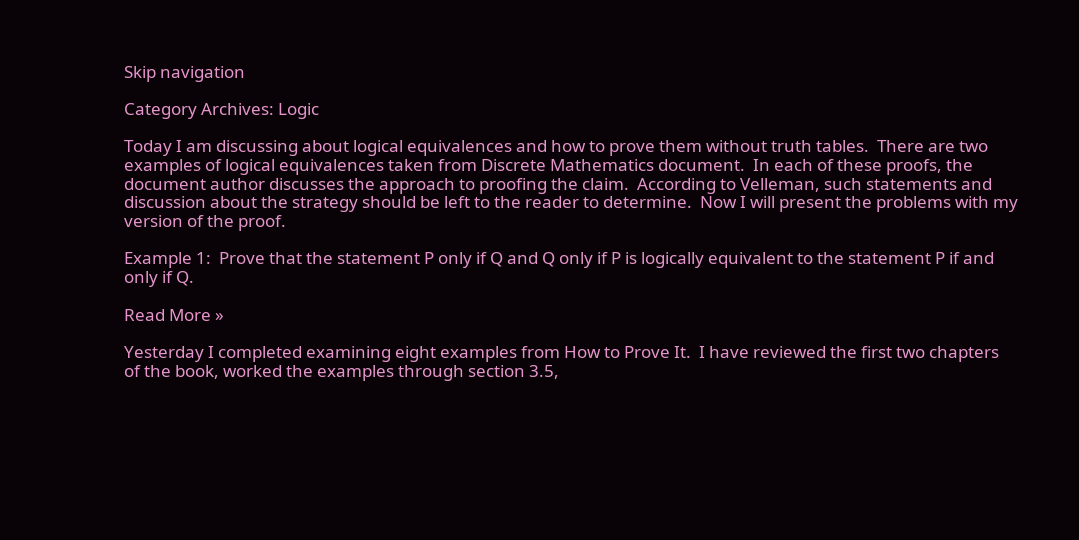Skip navigation

Category Archives: Logic

Today I am discussing about logical equivalences and how to prove them without truth tables.  There are two examples of logical equivalences taken from Discrete Mathematics document.  In each of these proofs, the document author discusses the approach to proofing the claim.  According to Velleman, such statements and discussion about the strategy should be left to the reader to determine.  Now I will present the problems with my version of the proof.

Example 1:  Prove that the statement P only if Q and Q only if P is logically equivalent to the statement P if and only if Q.

Read More »

Yesterday I completed examining eight examples from How to Prove It.  I have reviewed the first two chapters of the book, worked the examples through section 3.5,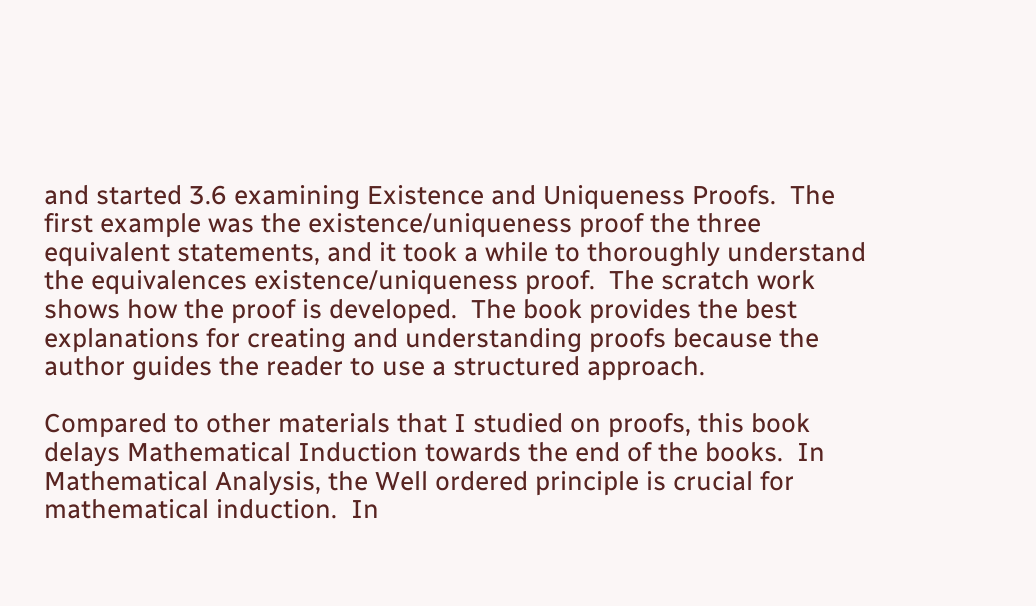and started 3.6 examining Existence and Uniqueness Proofs.  The first example was the existence/uniqueness proof the three equivalent statements, and it took a while to thoroughly understand the equivalences existence/uniqueness proof.  The scratch work shows how the proof is developed.  The book provides the best explanations for creating and understanding proofs because the author guides the reader to use a structured approach.

Compared to other materials that I studied on proofs, this book delays Mathematical Induction towards the end of the books.  In Mathematical Analysis, the Well ordered principle is crucial for mathematical induction.  In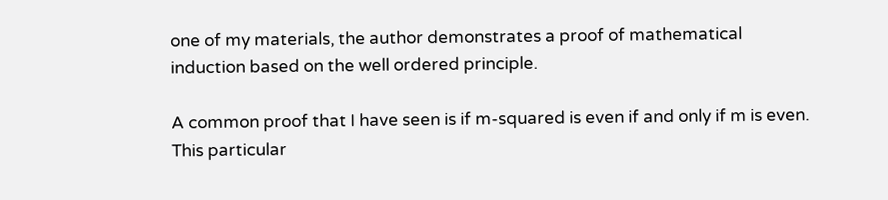one of my materials, the author demonstrates a proof of mathematical induction based on the well ordered principle.

A common proof that I have seen is if m-squared is even if and only if m is even.  This particular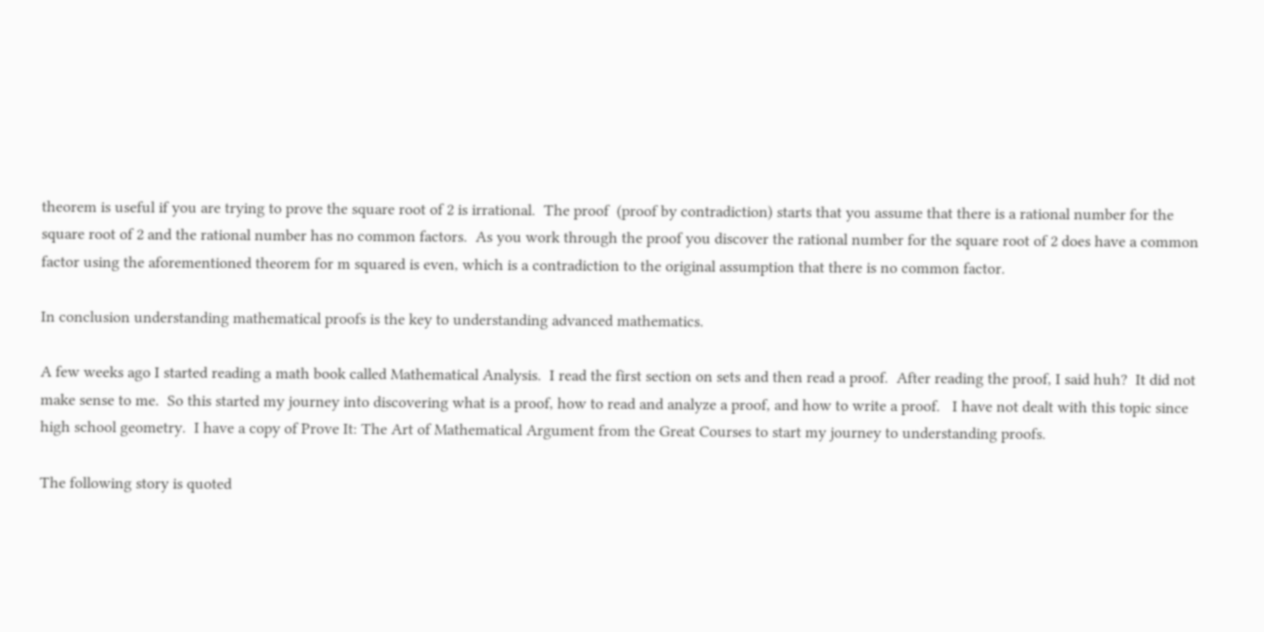theorem is useful if you are trying to prove the square root of 2 is irrational.  The proof  (proof by contradiction) starts that you assume that there is a rational number for the square root of 2 and the rational number has no common factors.  As you work through the proof you discover the rational number for the square root of 2 does have a common factor using the aforementioned theorem for m squared is even, which is a contradiction to the original assumption that there is no common factor.

In conclusion understanding mathematical proofs is the key to understanding advanced mathematics.

A few weeks ago I started reading a math book called Mathematical Analysis.  I read the first section on sets and then read a proof.  After reading the proof, I said huh?  It did not make sense to me.  So this started my journey into discovering what is a proof, how to read and analyze a proof, and how to write a proof.   I have not dealt with this topic since high school geometry.  I have a copy of Prove It: The Art of Mathematical Argument from the Great Courses to start my journey to understanding proofs.

The following story is quoted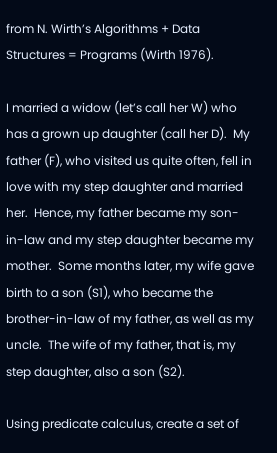from N. Wirth’s Algorithms + Data Structures = Programs (Wirth 1976).

I married a widow (let’s call her W) who has a grown up daughter (call her D).  My father (F), who visited us quite often, fell in love with my step daughter and married her.  Hence, my father became my son-in-law and my step daughter became my mother.  Some months later, my wife gave birth to a son (S1), who became the brother-in-law of my father, as well as my uncle.  The wife of my father, that is, my step daughter, also a son (S2).

Using predicate calculus, create a set of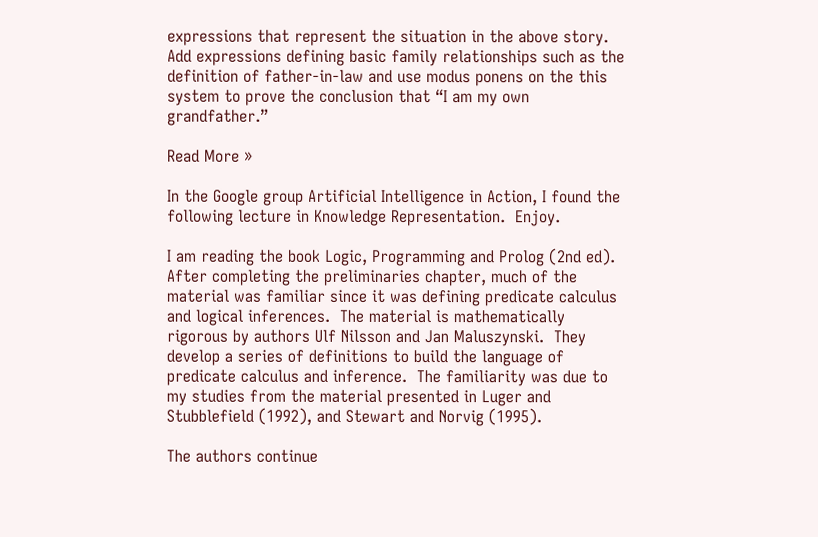expressions that represent the situation in the above story.  Add expressions defining basic family relationships such as the definition of father-in-law and use modus ponens on the this system to prove the conclusion that “I am my own grandfather.”

Read More »

In the Google group Artificial Intelligence in Action, I found the following lecture in Knowledge Representation.  Enjoy.

I am reading the book Logic, Programming and Prolog (2nd ed).  After completing the preliminaries chapter, much of the material was familiar since it was defining predicate calculus and logical inferences.  The material is mathematically rigorous by authors Ulf Nilsson and Jan Maluszynski.  They develop a series of definitions to build the language of predicate calculus and inference.  The familiarity was due to my studies from the material presented in Luger and Stubblefield (1992), and Stewart and Norvig (1995).

The authors continue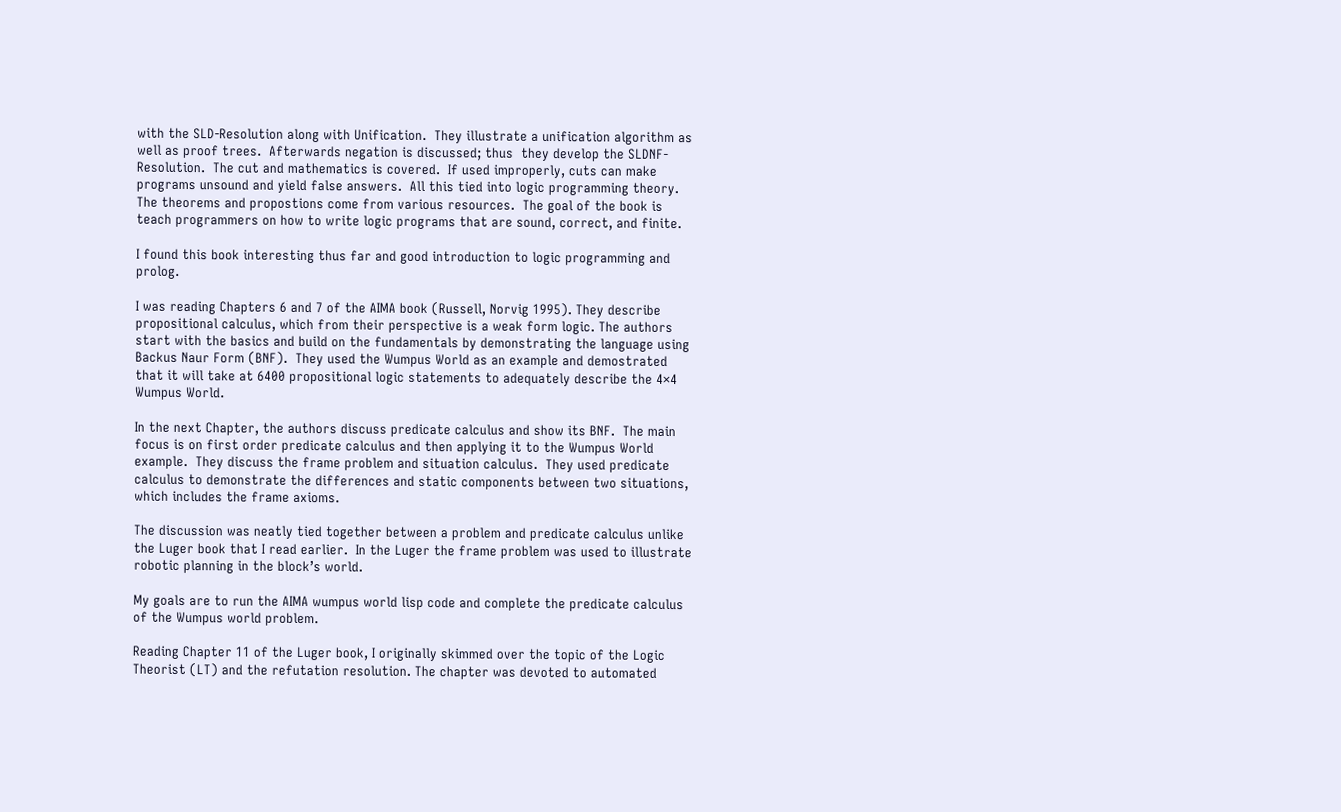with the SLD-Resolution along with Unification.  They illustrate a unification algorithm as well as proof trees.  Afterwards negation is discussed; thus  they develop the SLDNF-Resolution.  The cut and mathematics is covered.  If used improperly, cuts can make programs unsound and yield false answers.  All this tied into logic programming theory.  The theorems and propostions come from various resources.  The goal of the book is teach programmers on how to write logic programs that are sound, correct, and finite.

I found this book interesting thus far and good introduction to logic programming and prolog.

I was reading Chapters 6 and 7 of the AIMA book (Russell, Norvig 1995). They describe propositional calculus, which from their perspective is a weak form logic. The authors start with the basics and build on the fundamentals by demonstrating the language using Backus Naur Form (BNF).  They used the Wumpus World as an example and demostrated that it will take at 6400 propositional logic statements to adequately describe the 4×4 Wumpus World.

In the next Chapter, the authors discuss predicate calculus and show its BNF.  The main focus is on first order predicate calculus and then applying it to the Wumpus World example.  They discuss the frame problem and situation calculus.  They used predicate calculus to demonstrate the differences and static components between two situations, which includes the frame axioms.

The discussion was neatly tied together between a problem and predicate calculus unlike the Luger book that I read earlier.  In the Luger the frame problem was used to illustrate robotic planning in the block’s world.

My goals are to run the AIMA wumpus world lisp code and complete the predicate calculus of the Wumpus world problem.

Reading Chapter 11 of the Luger book, I originally skimmed over the topic of the Logic Theorist (LT) and the refutation resolution. The chapter was devoted to automated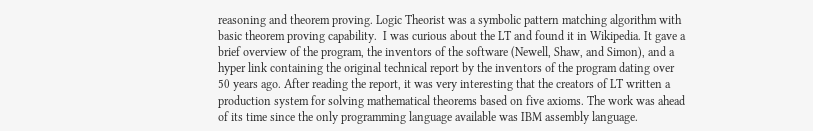reasoning and theorem proving. Logic Theorist was a symbolic pattern matching algorithm with basic theorem proving capability.  I was curious about the LT and found it in Wikipedia. It gave a brief overview of the program, the inventors of the software (Newell, Shaw, and Simon), and a hyper link containing the original technical report by the inventors of the program dating over 50 years ago. After reading the report, it was very interesting that the creators of LT written a production system for solving mathematical theorems based on five axioms. The work was ahead of its time since the only programming language available was IBM assembly language.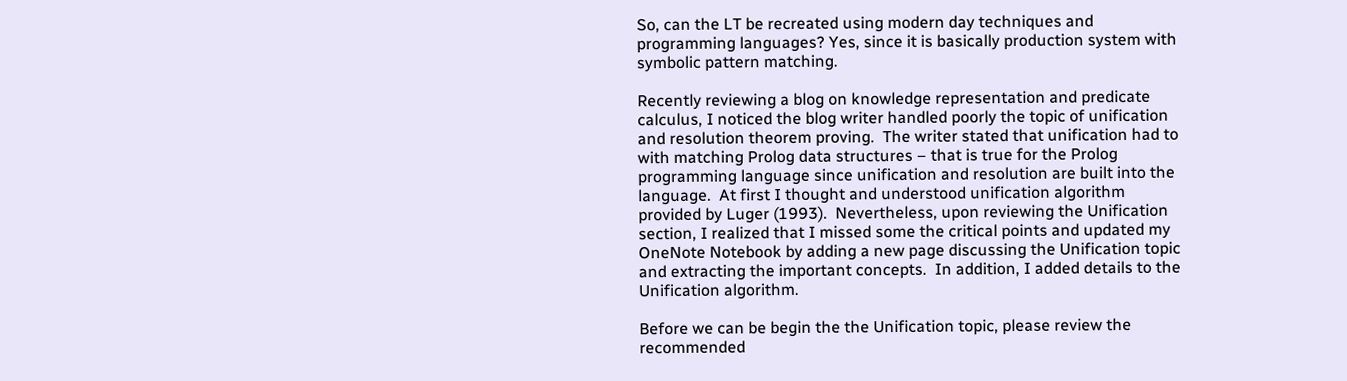So, can the LT be recreated using modern day techniques and programming languages? Yes, since it is basically production system with symbolic pattern matching.

Recently reviewing a blog on knowledge representation and predicate calculus, I noticed the blog writer handled poorly the topic of unification and resolution theorem proving.  The writer stated that unification had to with matching Prolog data structures – that is true for the Prolog programming language since unification and resolution are built into the language.  At first I thought and understood unification algorithm provided by Luger (1993).  Nevertheless, upon reviewing the Unification section, I realized that I missed some the critical points and updated my OneNote Notebook by adding a new page discussing the Unification topic and extracting the important concepts.  In addition, I added details to the Unification algorithm.

Before we can be begin the the Unification topic, please review the recommended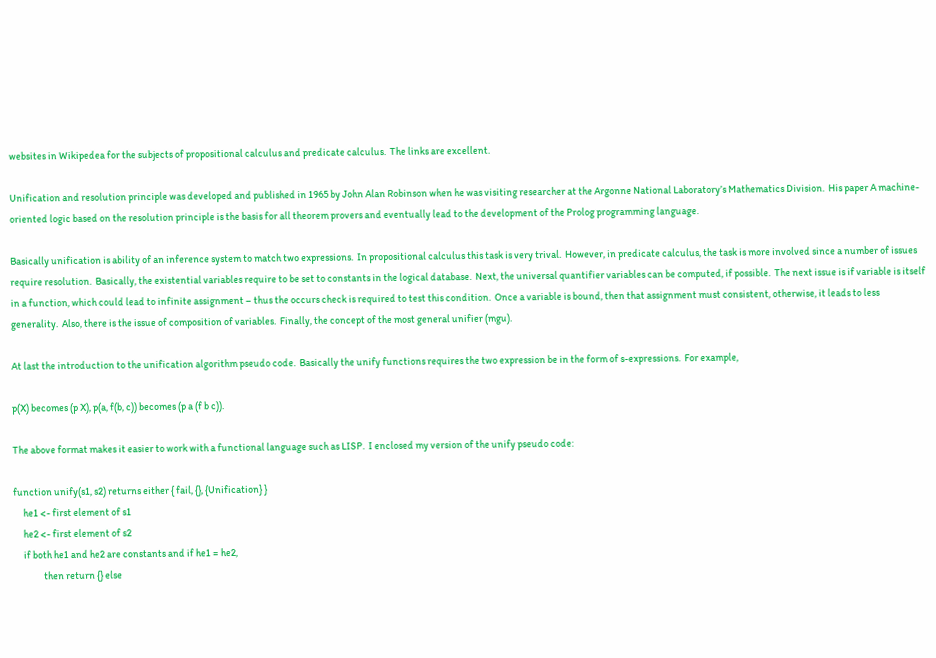websites in Wikipedea for the subjects of propositional calculus and predicate calculus.  The links are excellent.

Unification and resolution principle was developed and published in 1965 by John Alan Robinson when he was visiting researcher at the Argonne National Laboratory’s Mathematics Division.  His paper A machine-oriented logic based on the resolution principle is the basis for all theorem provers and eventually lead to the development of the Prolog programming language.

Basically unification is ability of an inference system to match two expressions.  In propositional calculus this task is very trival.  However, in predicate calculus, the task is more involved since a number of issues require resolution.  Basically, the existential variables require to be set to constants in the logical database.  Next, the universal quantifier variables can be computed, if possible.  The next issue is if variable is itself in a function, which could lead to infinite assignment – thus the occurs check is required to test this condition.  Once a variable is bound, then that assignment must consistent, otherwise, it leads to less generality.  Also, there is the issue of composition of variables.  Finally, the concept of the most general unifier (mgu).

At last the introduction to the unification algorithm pseudo code.  Basically the unify functions requires the two expression be in the form of s-expressions.  For example,

p(X) becomes (p X), p(a, f(b, c)) becomes (p a (f b c)).

The above format makes it easier to work with a functional language such as LISP.  I enclosed my version of the unify pseudo code:

function unify(s1, s2) returns either { fail, {}, {Unification} }
     he1 <- first element of s1
     he2 <- first element of s2
     if both he1 and he2 are constants and if he1 = he2,
               then return {} else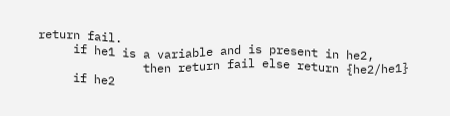return fail.
     if he1 is a variable and is present in he2,
               then return fail else return {he2/he1}
     if he2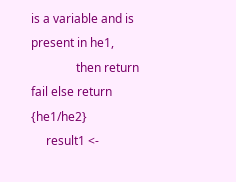is a variable and is present in he1,
               then return fail else return {he1/he2}
     result1 <-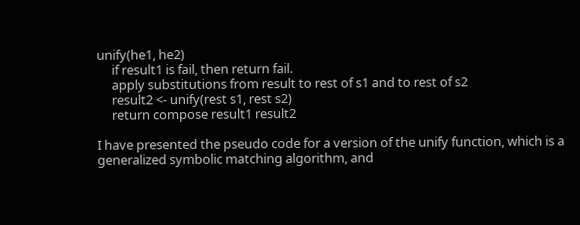unify(he1, he2)
     if result1 is fail, then return fail.
     apply substitutions from result to rest of s1 and to rest of s2
     result2 <- unify(rest s1, rest s2)
     return compose result1 result2

I have presented the pseudo code for a version of the unify function, which is a generalized symbolic matching algorithm, and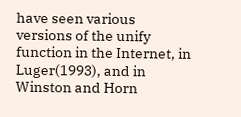have seen various versions of the unify function in the Internet, in Luger(1993), and in Winston and Horn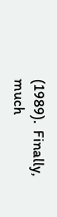(1989).  Finally, much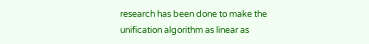research has been done to make the unification algorithm as linear as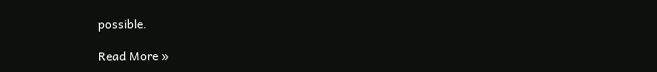possible.

Read More »